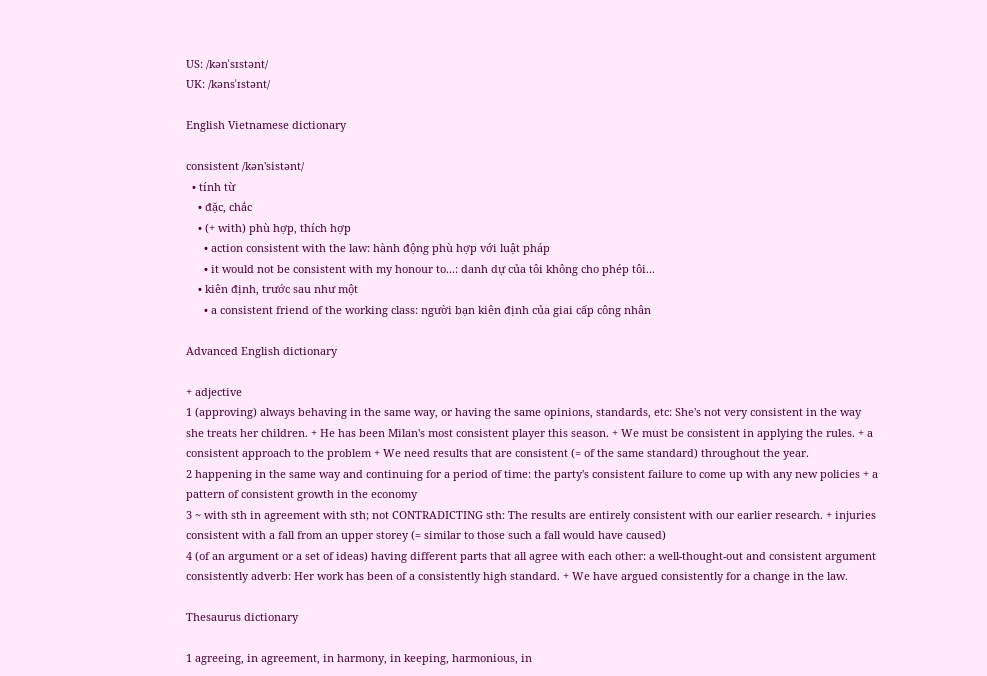US: /kənˈsɪstənt/
UK: /kənsˈɪstənt/

English Vietnamese dictionary

consistent /kən'sistənt/
  • tính từ
    • đặc, chắc
    • (+ with) phù hợp, thích hợp
      • action consistent with the law: hành động phù hợp với luật pháp
      • it would not be consistent with my honour to...: danh dự của tôi không cho phép tôi...
    • kiên định, trước sau như một
      • a consistent friend of the working class: người bạn kiên định của giai cấp công nhân

Advanced English dictionary

+ adjective
1 (approving) always behaving in the same way, or having the same opinions, standards, etc: She's not very consistent in the way she treats her children. + He has been Milan's most consistent player this season. + We must be consistent in applying the rules. + a consistent approach to the problem + We need results that are consistent (= of the same standard) throughout the year.
2 happening in the same way and continuing for a period of time: the party's consistent failure to come up with any new policies + a pattern of consistent growth in the economy
3 ~ with sth in agreement with sth; not CONTRADICTING sth: The results are entirely consistent with our earlier research. + injuries consistent with a fall from an upper storey (= similar to those such a fall would have caused)
4 (of an argument or a set of ideas) having different parts that all agree with each other: a well-thought-out and consistent argument
consistently adverb: Her work has been of a consistently high standard. + We have argued consistently for a change in the law.

Thesaurus dictionary

1 agreeing, in agreement, in harmony, in keeping, harmonious, in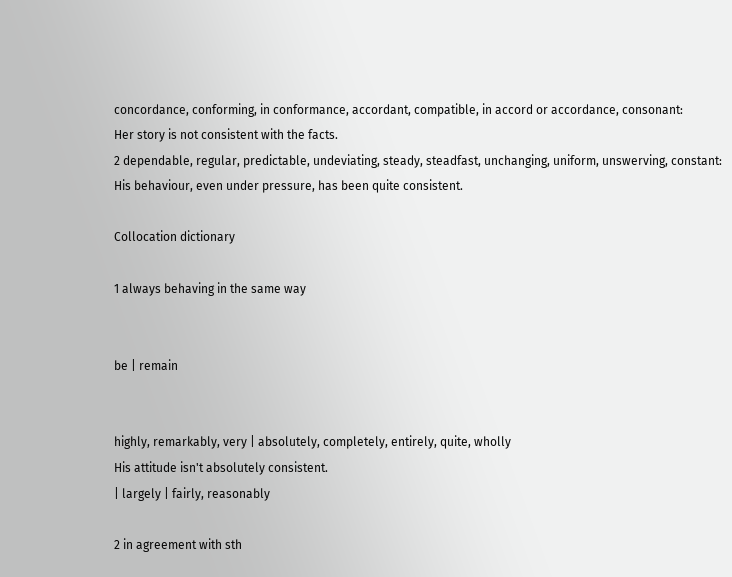concordance, conforming, in conformance, accordant, compatible, in accord or accordance, consonant:
Her story is not consistent with the facts.
2 dependable, regular, predictable, undeviating, steady, steadfast, unchanging, uniform, unswerving, constant:
His behaviour, even under pressure, has been quite consistent.

Collocation dictionary

1 always behaving in the same way


be | remain


highly, remarkably, very | absolutely, completely, entirely, quite, wholly
His attitude isn't absolutely consistent.
| largely | fairly, reasonably

2 in agreement with sth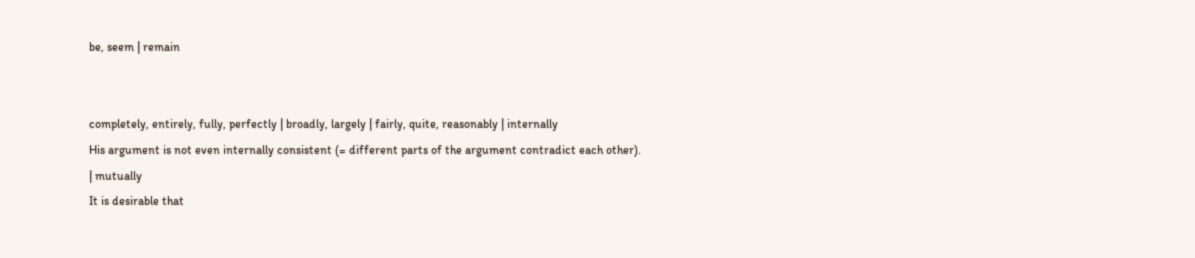be, seem | remain


completely, entirely, fully, perfectly | broadly, largely | fairly, quite, reasonably | internally
His argument is not even internally consistent (= different parts of the argument contradict each other).
| mutually
It is desirable that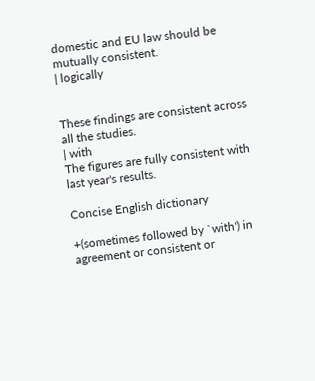domestic and EU law should be mutually consistent.
| logically


These findings are consistent across all the studies.
| with
The figures are fully consistent with last year's results.

Concise English dictionary

+(sometimes followed by `with') in agreement or consistent or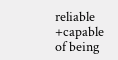reliable
+capable of being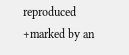reproduced
+marked by an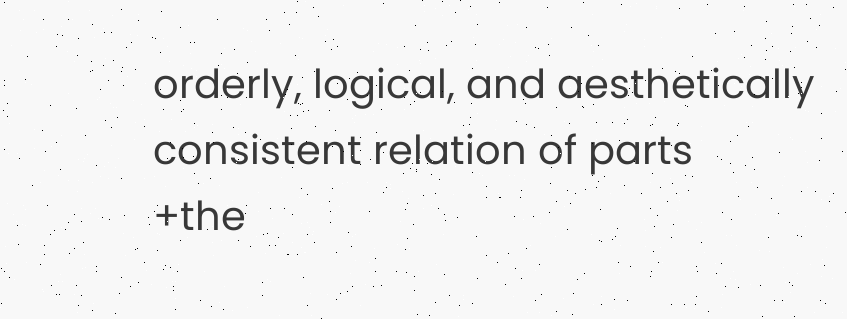orderly, logical, and aesthetically consistent relation of parts
+the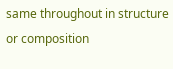same throughout in structure or composition